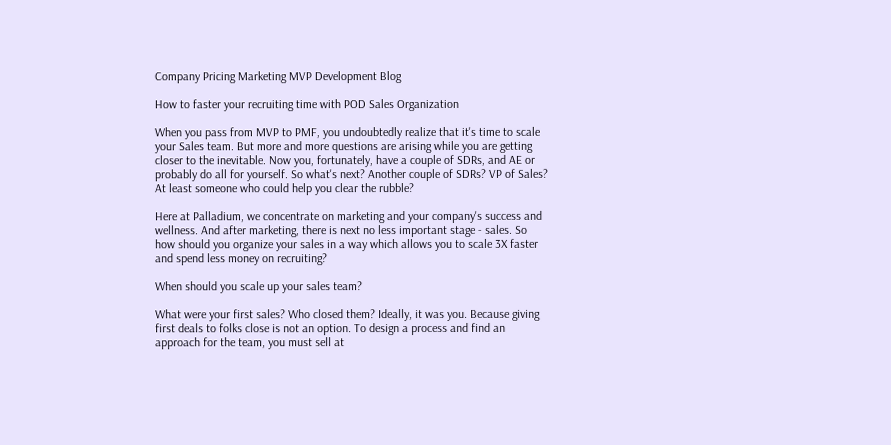Company Pricing Marketing MVP Development Blog

How to faster your recruiting time with POD Sales Organization

When you pass from MVP to PMF, you undoubtedly realize that it's time to scale your Sales team. But more and more questions are arising while you are getting closer to the inevitable. Now you, fortunately, have a couple of SDRs, and AE or probably do all for yourself. So what's next? Another couple of SDRs? VP of Sales? At least someone who could help you clear the rubble?

Here at Palladium, we concentrate on marketing and your company's success and wellness. And after marketing, there is next no less important stage - sales. So how should you organize your sales in a way which allows you to scale 3X faster and spend less money on recruiting?

When should you scale up your sales team?

What were your first sales? Who closed them? Ideally, it was you. Because giving first deals to folks close is not an option. To design a process and find an approach for the team, you must sell at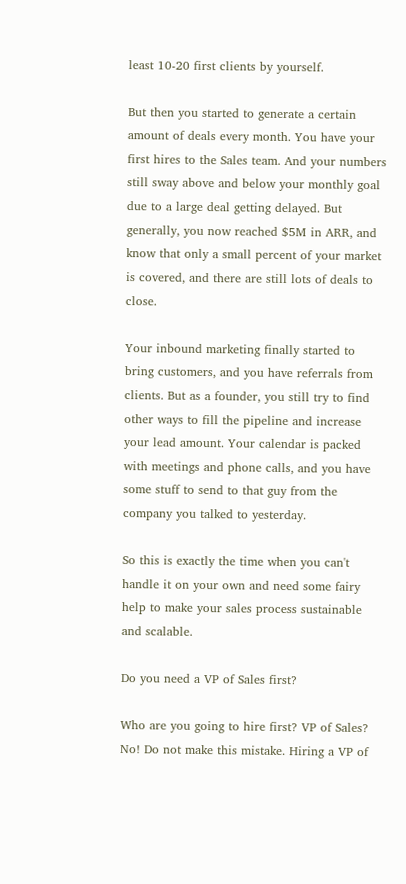least 10-20 first clients by yourself.

But then you started to generate a certain amount of deals every month. You have your first hires to the Sales team. And your numbers still sway above and below your monthly goal due to a large deal getting delayed. But generally, you now reached $5M in ARR, and know that only a small percent of your market is covered, and there are still lots of deals to close.

Your inbound marketing finally started to bring customers, and you have referrals from clients. But as a founder, you still try to find other ways to fill the pipeline and increase your lead amount. Your calendar is packed with meetings and phone calls, and you have some stuff to send to that guy from the company you talked to yesterday.

So this is exactly the time when you can't handle it on your own and need some fairy help to make your sales process sustainable and scalable.

Do you need a VP of Sales first?

Who are you going to hire first? VP of Sales? No! Do not make this mistake. Hiring a VP of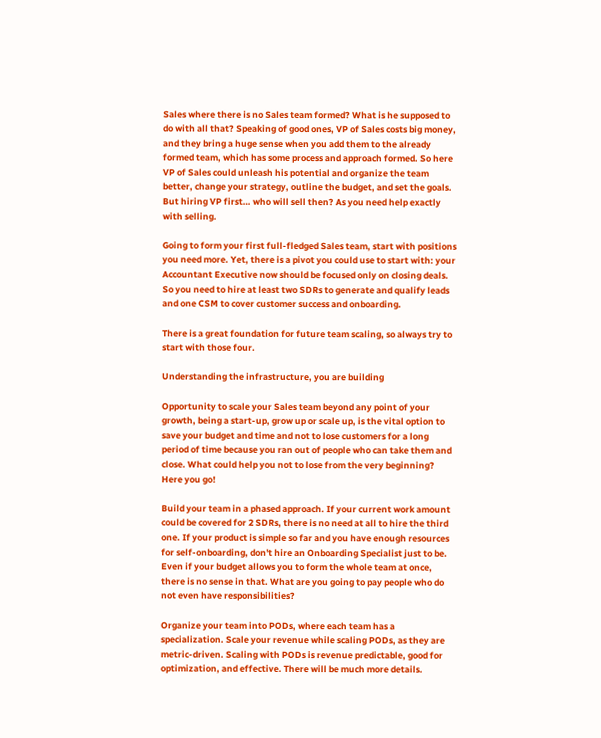Sales where there is no Sales team formed? What is he supposed to do with all that? Speaking of good ones, VP of Sales costs big money, and they bring a huge sense when you add them to the already formed team, which has some process and approach formed. So here VP of Sales could unleash his potential and organize the team better, change your strategy, outline the budget, and set the goals. But hiring VP first… who will sell then? As you need help exactly with selling.

Going to form your first full-fledged Sales team, start with positions you need more. Yet, there is a pivot you could use to start with: your Accountant Executive now should be focused only on closing deals. So you need to hire at least two SDRs to generate and qualify leads and one CSM to cover customer success and onboarding.

There is a great foundation for future team scaling, so always try to start with those four.

Understanding the infrastructure, you are building

Opportunity to scale your Sales team beyond any point of your growth, being a start-up, grow up or scale up, is the vital option to save your budget and time and not to lose customers for a long period of time because you ran out of people who can take them and close. What could help you not to lose from the very beginning? Here you go!

Build your team in a phased approach. If your current work amount could be covered for 2 SDRs, there is no need at all to hire the third one. If your product is simple so far and you have enough resources for self-onboarding, don't hire an Onboarding Specialist just to be. Even if your budget allows you to form the whole team at once, there is no sense in that. What are you going to pay people who do not even have responsibilities?

Organize your team into PODs, where each team has a specialization. Scale your revenue while scaling PODs, as they are metric-driven. Scaling with PODs is revenue predictable, good for optimization, and effective. There will be much more details.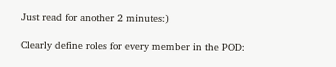Just read for another 2 minutes:)

Clearly define roles for every member in the POD: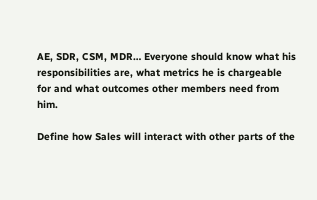AE, SDR, CSM, MDR… Everyone should know what his responsibilities are, what metrics he is chargeable for and what outcomes other members need from him.

Define how Sales will interact with other parts of the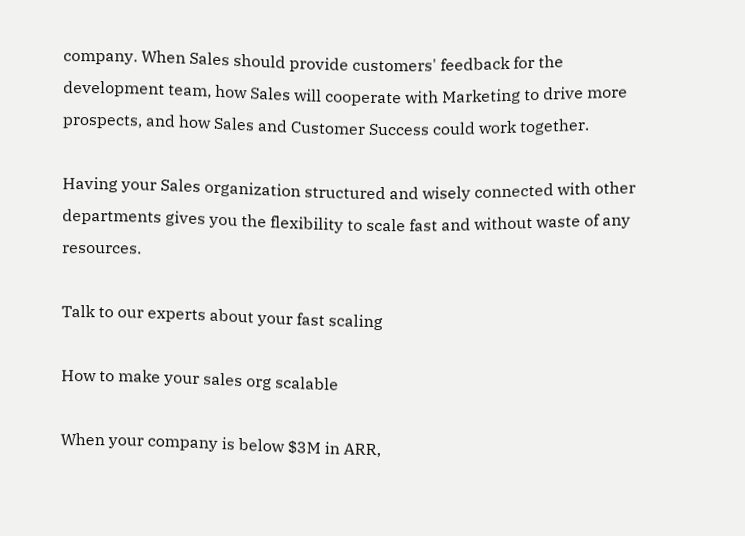company. When Sales should provide customers' feedback for the development team, how Sales will cooperate with Marketing to drive more prospects, and how Sales and Customer Success could work together.

Having your Sales organization structured and wisely connected with other departments gives you the flexibility to scale fast and without waste of any resources.

Talk to our experts about your fast scaling

How to make your sales org scalable

When your company is below $3M in ARR,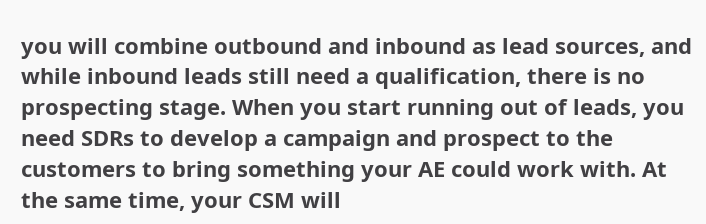you will combine outbound and inbound as lead sources, and while inbound leads still need a qualification, there is no prospecting stage. When you start running out of leads, you need SDRs to develop a campaign and prospect to the customers to bring something your AE could work with. At the same time, your CSM will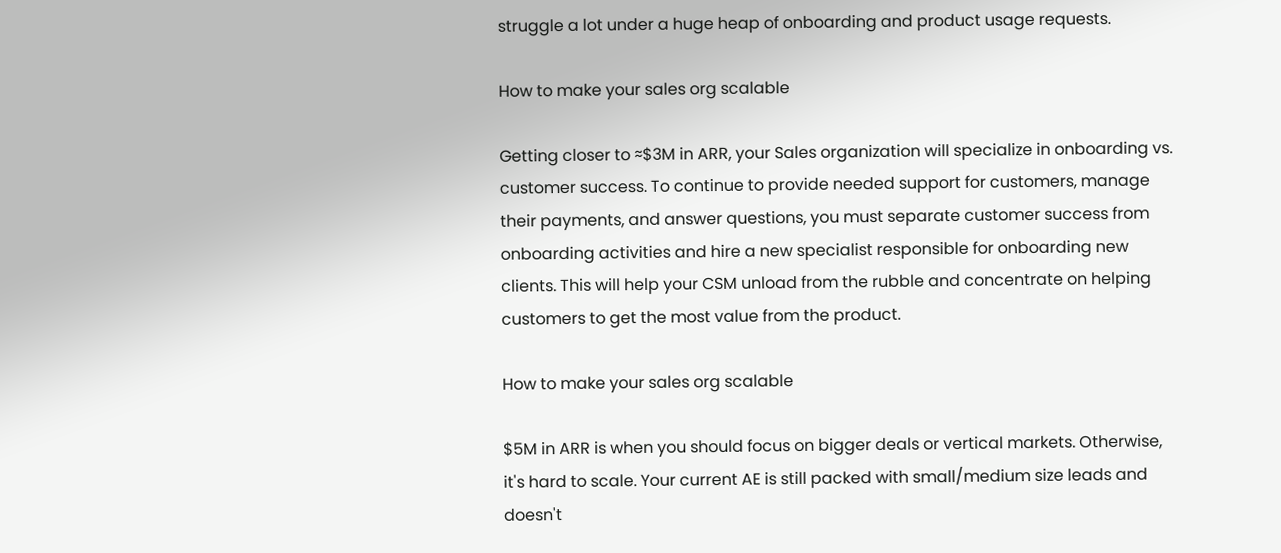struggle a lot under a huge heap of onboarding and product usage requests.

How to make your sales org scalable

Getting closer to ≈$3M in ARR, your Sales organization will specialize in onboarding vs. customer success. To continue to provide needed support for customers, manage their payments, and answer questions, you must separate customer success from onboarding activities and hire a new specialist responsible for onboarding new clients. This will help your CSM unload from the rubble and concentrate on helping customers to get the most value from the product.

How to make your sales org scalable

$5M in ARR is when you should focus on bigger deals or vertical markets. Otherwise, it's hard to scale. Your current AE is still packed with small/medium size leads and doesn't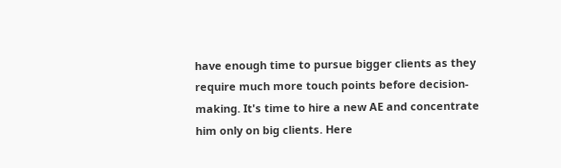have enough time to pursue bigger clients as they require much more touch points before decision-making. It's time to hire a new AE and concentrate him only on big clients. Here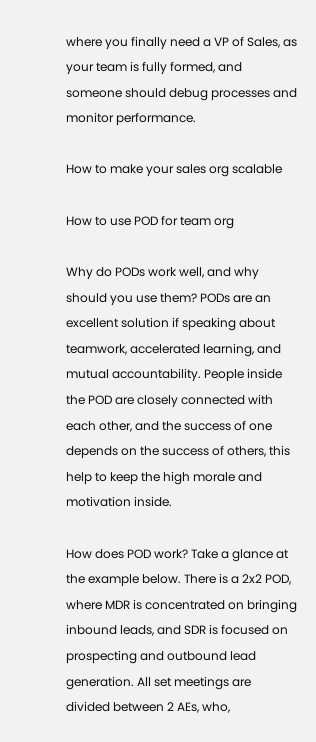where you finally need a VP of Sales, as your team is fully formed, and someone should debug processes and monitor performance.

How to make your sales org scalable

How to use POD for team org

Why do PODs work well, and why should you use them? PODs are an excellent solution if speaking about teamwork, accelerated learning, and mutual accountability. People inside the POD are closely connected with each other, and the success of one depends on the success of others, this help to keep the high morale and motivation inside.

How does POD work? Take a glance at the example below. There is a 2x2 POD, where MDR is concentrated on bringing inbound leads, and SDR is focused on prospecting and outbound lead generation. All set meetings are divided between 2 AEs, who,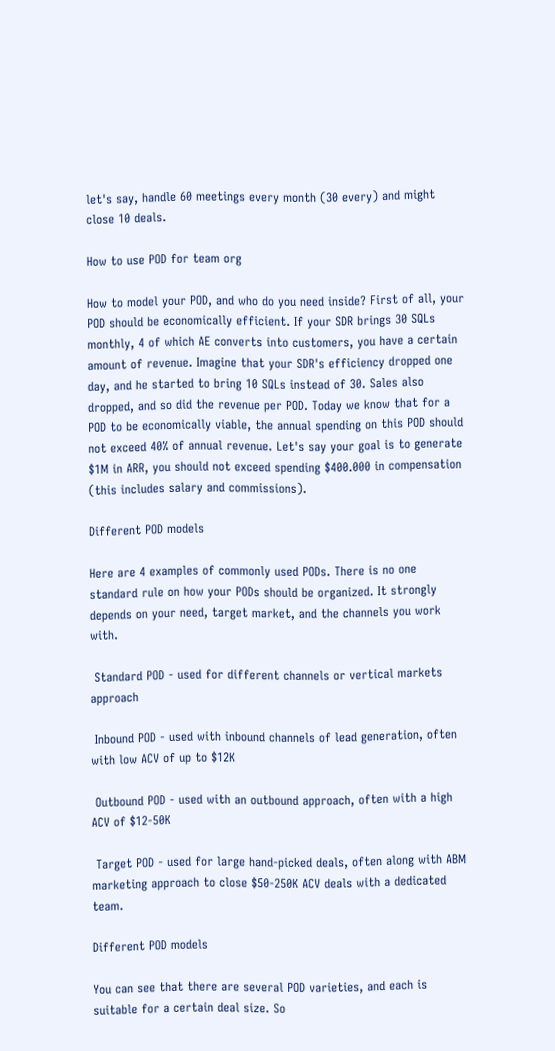let's say, handle 60 meetings every month (30 every) and might close 10 deals.

How to use POD for team org

How to model your POD, and who do you need inside? First of all, your POD should be economically efficient. If your SDR brings 30 SQLs monthly, 4 of which AE converts into customers, you have a certain amount of revenue. Imagine that your SDR's efficiency dropped one day, and he started to bring 10 SQLs instead of 30. Sales also dropped, and so did the revenue per POD. Today we know that for a POD to be economically viable, the annual spending on this POD should not exceed 40% of annual revenue. Let's say your goal is to generate $1M in ARR, you should not exceed spending $400.000 in compensation (this includes salary and commissions).

Different POD models

Here are 4 examples of commonly used PODs. There is no one standard rule on how your PODs should be organized. It strongly depends on your need, target market, and the channels you work with.

 Standard POD - used for different channels or vertical markets approach

 Inbound POD - used with inbound channels of lead generation, often with low ACV of up to $12K

 Outbound POD - used with an outbound approach, often with a high ACV of $12-50K

 Target POD - used for large hand-picked deals, often along with ABM marketing approach to close $50-250K ACV deals with a dedicated team.

Different POD models

You can see that there are several POD varieties, and each is suitable for a certain deal size. So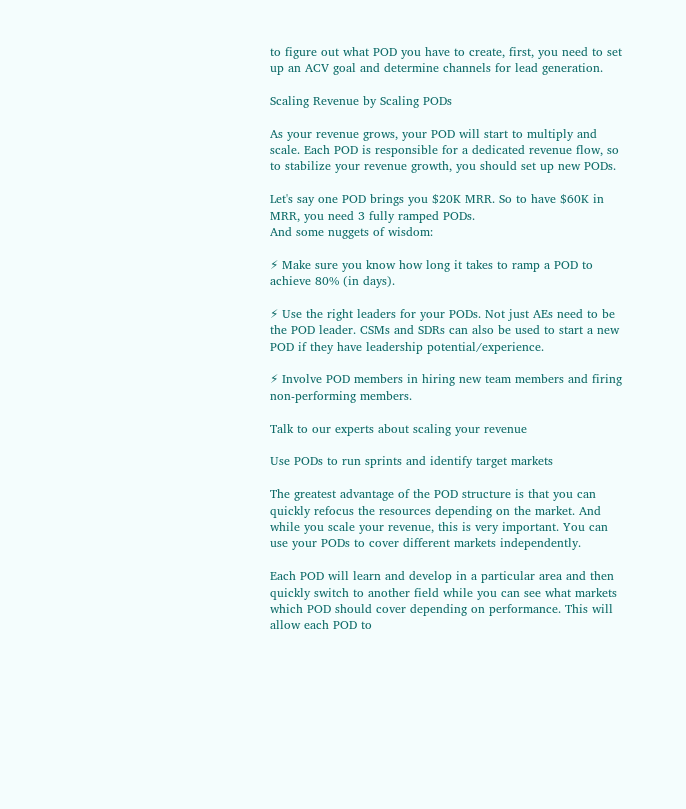to figure out what POD you have to create, first, you need to set up an ACV goal and determine channels for lead generation.

Scaling Revenue by Scaling PODs

As your revenue grows, your POD will start to multiply and scale. Each POD is responsible for a dedicated revenue flow, so to stabilize your revenue growth, you should set up new PODs.

Let's say one POD brings you $20K MRR. So to have $60K in MRR, you need 3 fully ramped PODs.
And some nuggets of wisdom:

⚡ Make sure you know how long it takes to ramp a POD to achieve 80% (in days).

⚡ Use the right leaders for your PODs. Not just AEs need to be the POD leader. CSMs and SDRs can also be used to start a new POD if they have leadership potential/experience.

⚡ Involve POD members in hiring new team members and firing non-performing members.

Talk to our experts about scaling your revenue

Use PODs to run sprints and identify target markets

The greatest advantage of the POD structure is that you can quickly refocus the resources depending on the market. And while you scale your revenue, this is very important. You can use your PODs to cover different markets independently.

Each POD will learn and develop in a particular area and then quickly switch to another field while you can see what markets which POD should cover depending on performance. This will allow each POD to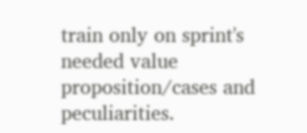train only on sprint's needed value proposition/cases and peculiarities.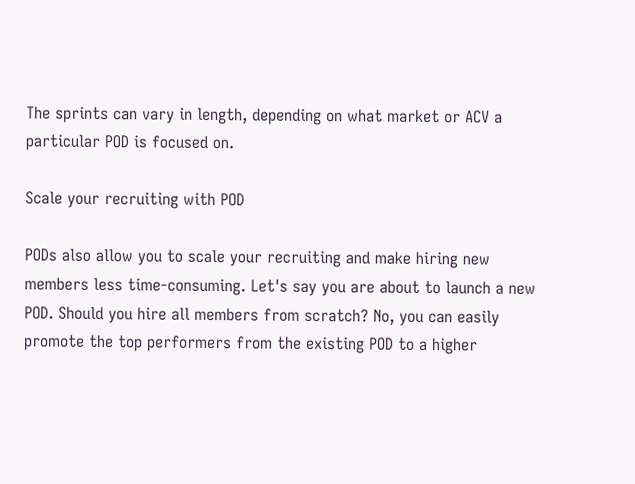The sprints can vary in length, depending on what market or ACV a particular POD is focused on.

Scale your recruiting with POD

PODs also allow you to scale your recruiting and make hiring new members less time-consuming. Let's say you are about to launch a new POD. Should you hire all members from scratch? No, you can easily promote the top performers from the existing POD to a higher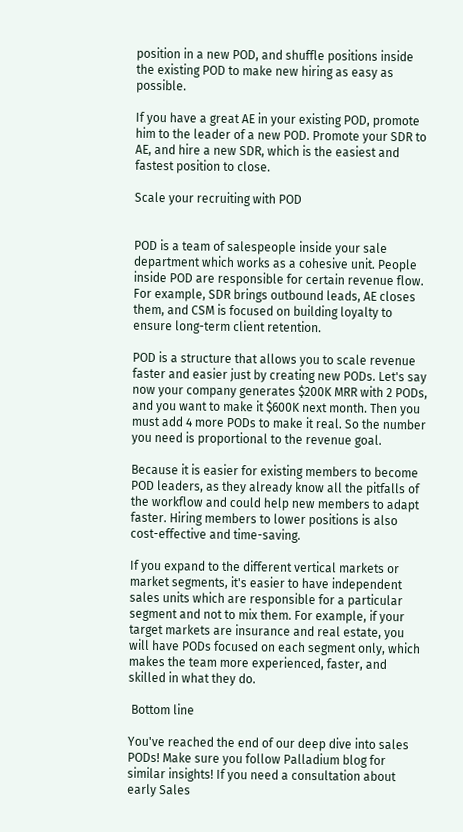position in a new POD, and shuffle positions inside the existing POD to make new hiring as easy as possible.

If you have a great AE in your existing POD, promote him to the leader of a new POD. Promote your SDR to AE, and hire a new SDR, which is the easiest and fastest position to close.

Scale your recruiting with POD


POD is a team of salespeople inside your sale department which works as a cohesive unit. People inside POD are responsible for certain revenue flow. For example, SDR brings outbound leads, AE closes them, and CSM is focused on building loyalty to ensure long-term client retention.

POD is a structure that allows you to scale revenue faster and easier just by creating new PODs. Let's say now your company generates $200K MRR with 2 PODs, and you want to make it $600K next month. Then you must add 4 more PODs to make it real. So the number you need is proportional to the revenue goal.

Because it is easier for existing members to become POD leaders, as they already know all the pitfalls of the workflow and could help new members to adapt faster. Hiring members to lower positions is also cost-effective and time-saving.

If you expand to the different vertical markets or market segments, it's easier to have independent sales units which are responsible for a particular segment and not to mix them. For example, if your target markets are insurance and real estate, you will have PODs focused on each segment only, which makes the team more experienced, faster, and skilled in what they do.

 Bottom line

You've reached the end of our deep dive into sales PODs! Make sure you follow Palladium blog for similar insights! If you need a consultation about early Sales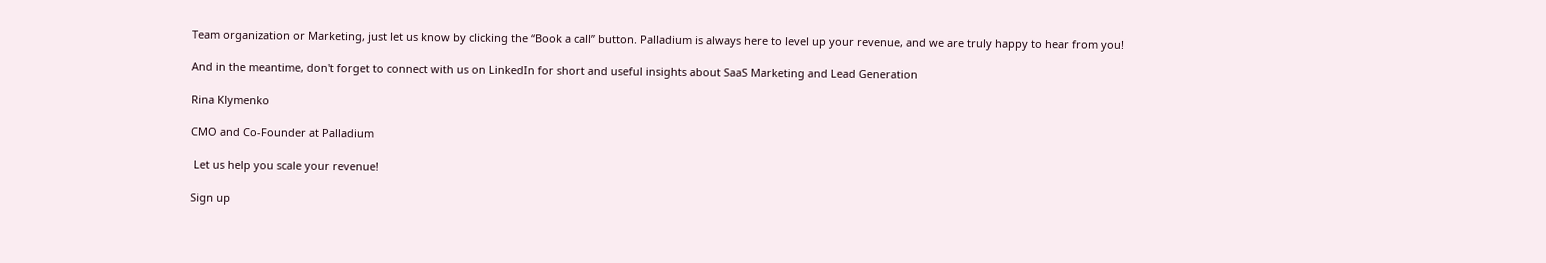Team organization or Marketing, just let us know by clicking the “Book a call” button. Palladium is always here to level up your revenue, and we are truly happy to hear from you!

And in the meantime, don't forget to connect with us on LinkedIn for short and useful insights about SaaS Marketing and Lead Generation

Rina Klymenko

CMO and Co-Founder at Palladium

 Let us help you scale your revenue!

Sign up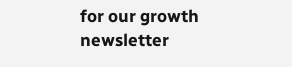for our growth newsletter